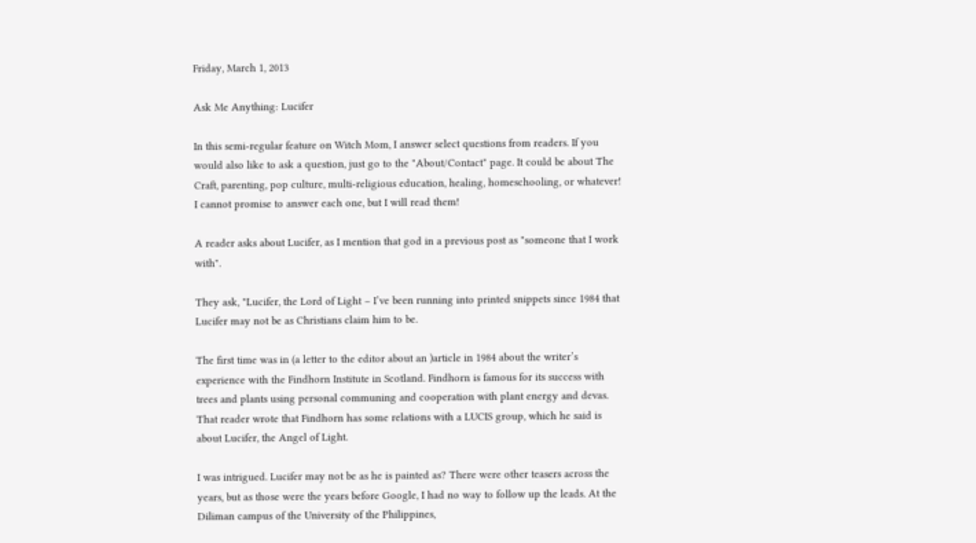Friday, March 1, 2013

Ask Me Anything: Lucifer

In this semi-regular feature on Witch Mom, I answer select questions from readers. If you would also like to ask a question, just go to the "About/Contact" page. It could be about The Craft, parenting, pop culture, multi-religious education, healing, homeschooling, or whatever! I cannot promise to answer each one, but I will read them!

A reader asks about Lucifer, as I mention that god in a previous post as "someone that I work with".

They ask, "Lucifer, the Lord of Light – I’ve been running into printed snippets since 1984 that Lucifer may not be as Christians claim him to be.

The first time was in (a letter to the editor about an )article in 1984 about the writer’s experience with the Findhorn Institute in Scotland. Findhorn is famous for its success with trees and plants using personal communing and cooperation with plant energy and devas. That reader wrote that Findhorn has some relations with a LUCIS group, which he said is about Lucifer, the Angel of Light.

I was intrigued. Lucifer may not be as he is painted as? There were other teasers across the years, but as those were the years before Google, I had no way to follow up the leads. At the Diliman campus of the University of the Philippines,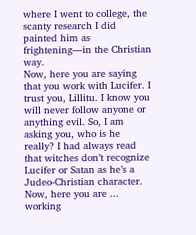where I went to college, the scanty research I did painted him as frightening—in the Christian way.
Now, here you are saying that you work with Lucifer. I trust you, Lillitu. I know you will never follow anyone or anything evil. So, I am asking you, who is he really? I had always read that witches don’t recognize Lucifer or Satan as he’s a Judeo-Christian character. Now, here you are ... working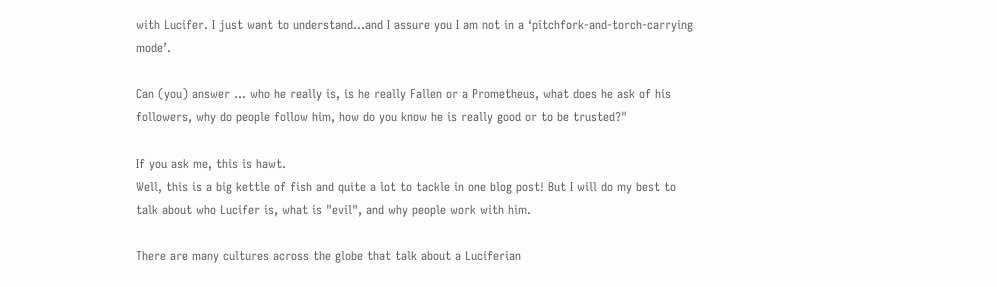with Lucifer. I just want to understand…and I assure you I am not in a ‘pitchfork-and-torch-carrying mode’.

Can (you) answer ... who he really is, is he really Fallen or a Prometheus, what does he ask of his followers, why do people follow him, how do you know he is really good or to be trusted?"

If you ask me, this is hawt.
Well, this is a big kettle of fish and quite a lot to tackle in one blog post! But I will do my best to talk about who Lucifer is, what is "evil", and why people work with him.

There are many cultures across the globe that talk about a Luciferian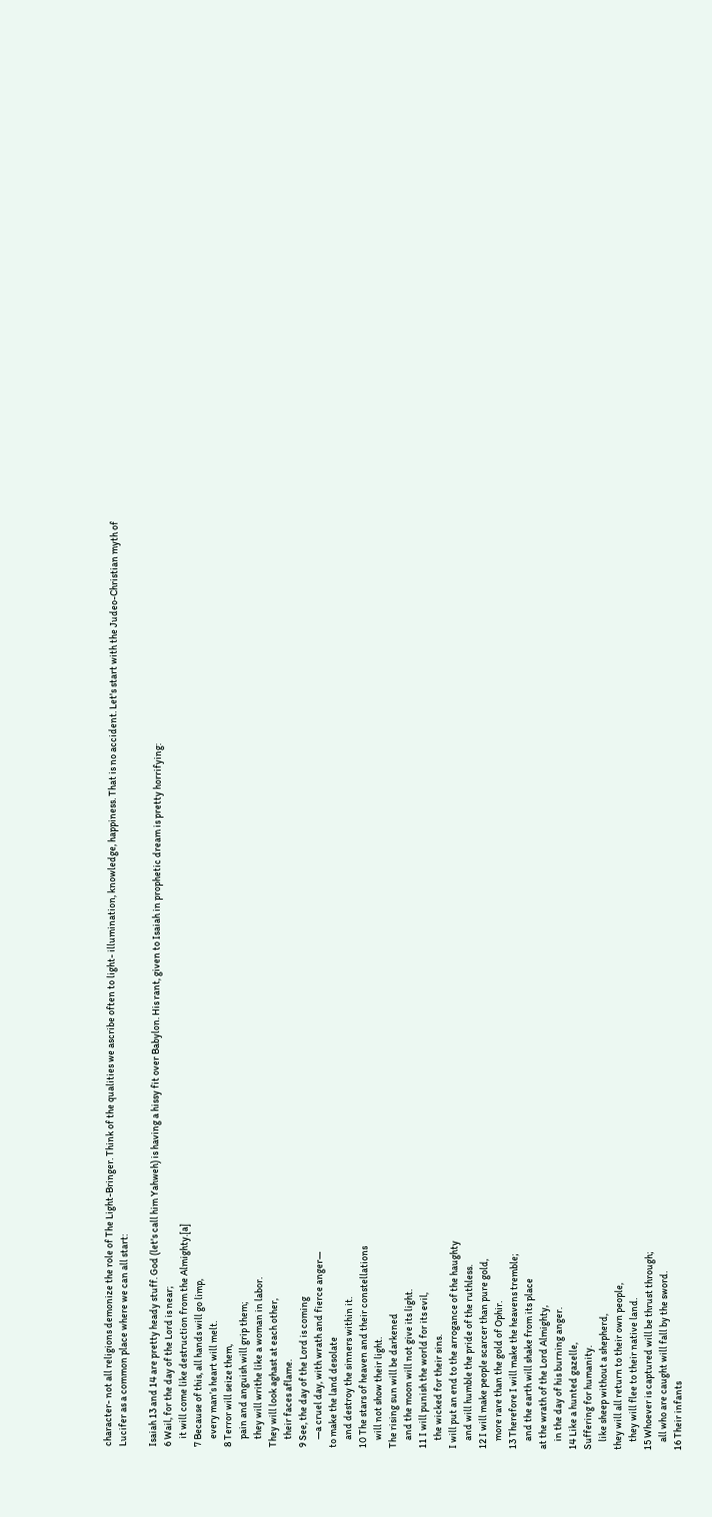character- not all religions demonize the role of The Light-Bringer. Think of the qualities we ascribe often to light- illumination, knowledge, happiness. That is no accident. Let's start with the Judeo-Christian myth of Lucifer as a common place where we can all start:

Isaiah 13 and 14 are pretty heady stuff. God (let's call him Yahweh) is having a hissy fit over Babylon. His rant, given to Isaiah in prophetic dream is pretty horrifying:
6 Wail, for the day of the Lord is near;
    it will come like destruction from the Almighty.[a]
7 Because of this, all hands will go limp,
    every man’s heart will melt.
8 Terror will seize them,
    pain and anguish will grip them;
    they will writhe like a woman in labor.
They will look aghast at each other,
    their faces aflame.
9 See, the day of the Lord is coming
    —a cruel day, with wrath and fierce anger—
to make the land desolate
    and destroy the sinners within it.
10 The stars of heaven and their constellations
    will not show their light.
The rising sun will be darkened
    and the moon will not give its light.
11 I will punish the world for its evil,
    the wicked for their sins.
I will put an end to the arrogance of the haughty
    and will humble the pride of the ruthless.
12 I will make people scarcer than pure gold,
    more rare than the gold of Ophir.
13 Therefore I will make the heavens tremble;
    and the earth will shake from its place
at the wrath of the Lord Almighty,
    in the day of his burning anger.
14 Like a hunted gazelle,
Suffering for humanity.
    like sheep without a shepherd,
they will all return to their own people,
    they will flee to their native land.
15 Whoever is captured will be thrust through;
    all who are caught will fall by the sword.
16 Their infants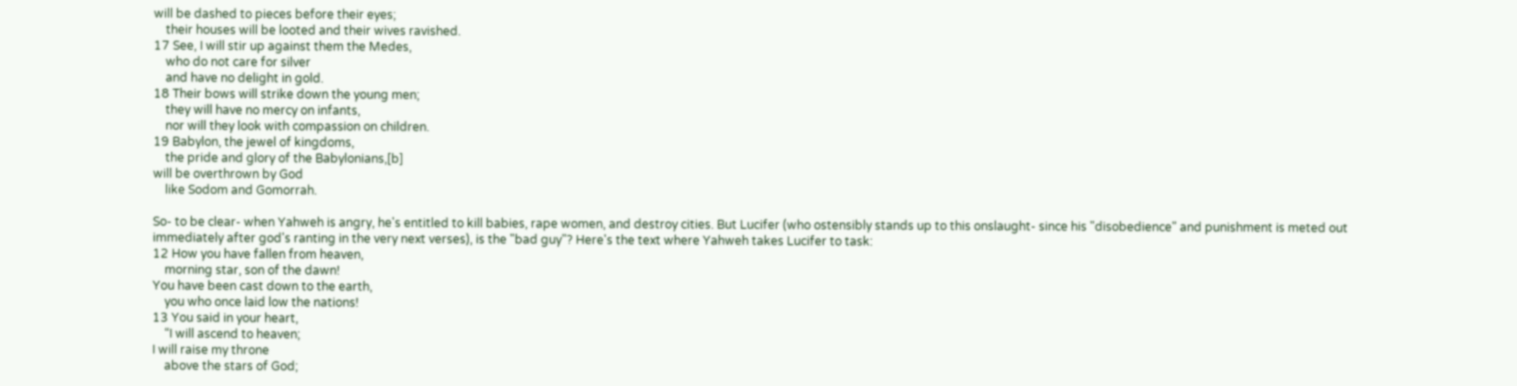will be dashed to pieces before their eyes;
    their houses will be looted and their wives ravished.
17 See, I will stir up against them the Medes,
    who do not care for silver
    and have no delight in gold.
18 Their bows will strike down the young men;
    they will have no mercy on infants,
    nor will they look with compassion on children.
19 Babylon, the jewel of kingdoms,
    the pride and glory of the Babylonians,[b]
will be overthrown by God
    like Sodom and Gomorrah.

So- to be clear- when Yahweh is angry, he's entitled to kill babies, rape women, and destroy cities. But Lucifer (who ostensibly stands up to this onslaught- since his "disobedience" and punishment is meted out immediately after god's ranting in the very next verses), is the "bad guy"? Here's the text where Yahweh takes Lucifer to task:
12 How you have fallen from heaven,
    morning star, son of the dawn!
You have been cast down to the earth,
    you who once laid low the nations!
13 You said in your heart,
    “I will ascend to heaven;
I will raise my throne
    above the stars of God;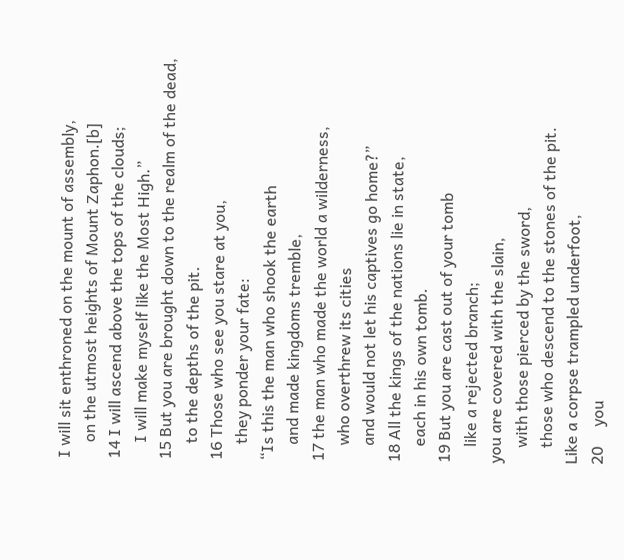I will sit enthroned on the mount of assembly,
    on the utmost heights of Mount Zaphon.[b]
14 I will ascend above the tops of the clouds;
    I will make myself like the Most High.”
15 But you are brought down to the realm of the dead,
    to the depths of the pit.
16 Those who see you stare at you,
    they ponder your fate:
“Is this the man who shook the earth
    and made kingdoms tremble,
17 the man who made the world a wilderness,
    who overthrew its cities
    and would not let his captives go home?”
18 All the kings of the nations lie in state,
    each in his own tomb.
19 But you are cast out of your tomb
    like a rejected branch;
you are covered with the slain,
    with those pierced by the sword,
    those who descend to the stones of the pit.
Like a corpse trampled underfoot,
20     you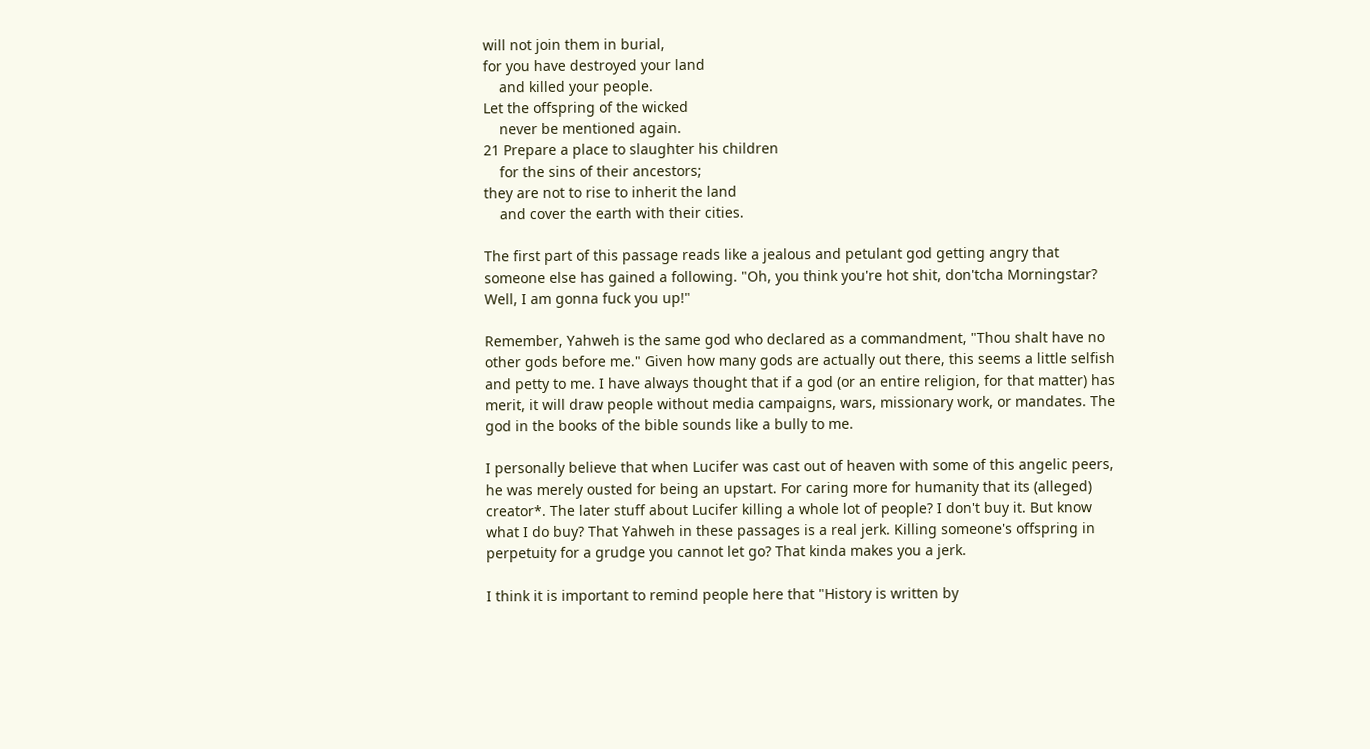will not join them in burial,
for you have destroyed your land
    and killed your people.
Let the offspring of the wicked
    never be mentioned again.
21 Prepare a place to slaughter his children
    for the sins of their ancestors;
they are not to rise to inherit the land
    and cover the earth with their cities.

The first part of this passage reads like a jealous and petulant god getting angry that someone else has gained a following. "Oh, you think you're hot shit, don'tcha Morningstar? Well, I am gonna fuck you up!"

Remember, Yahweh is the same god who declared as a commandment, "Thou shalt have no other gods before me." Given how many gods are actually out there, this seems a little selfish and petty to me. I have always thought that if a god (or an entire religion, for that matter) has merit, it will draw people without media campaigns, wars, missionary work, or mandates. The god in the books of the bible sounds like a bully to me.

I personally believe that when Lucifer was cast out of heaven with some of this angelic peers, he was merely ousted for being an upstart. For caring more for humanity that its (alleged) creator*. The later stuff about Lucifer killing a whole lot of people? I don't buy it. But know what I do buy? That Yahweh in these passages is a real jerk. Killing someone's offspring in perpetuity for a grudge you cannot let go? That kinda makes you a jerk.

I think it is important to remind people here that "History is written by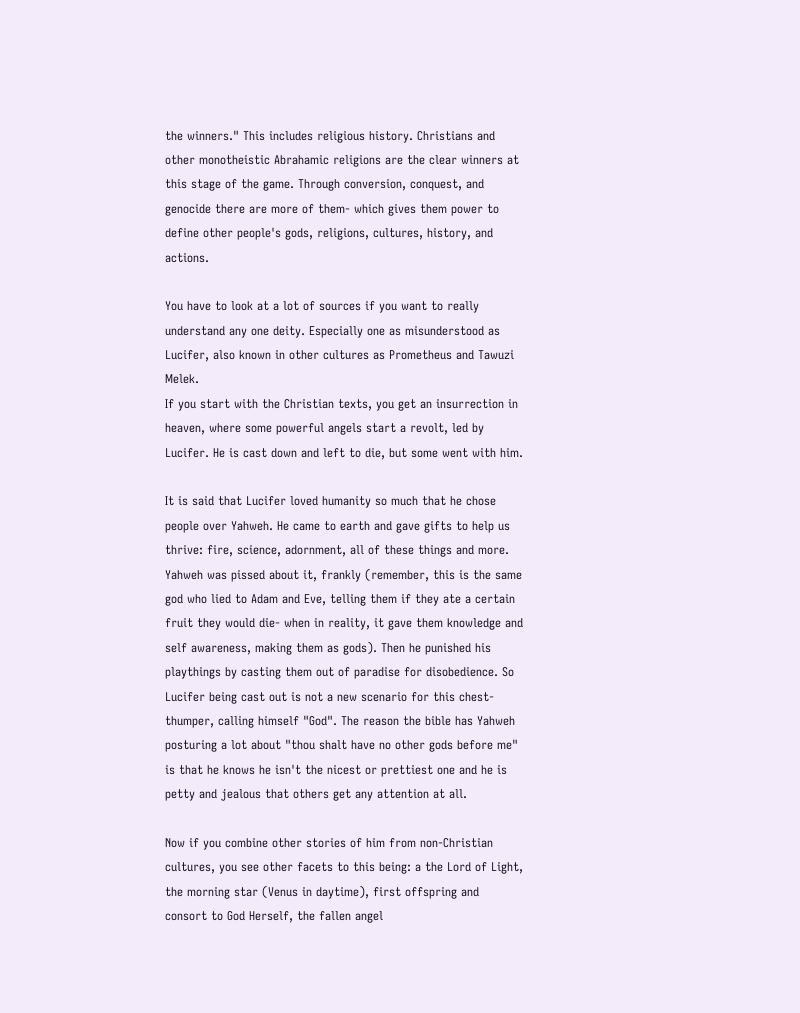the winners." This includes religious history. Christians and other monotheistic Abrahamic religions are the clear winners at this stage of the game. Through conversion, conquest, and genocide there are more of them- which gives them power to define other people's gods, religions, cultures, history, and actions.

You have to look at a lot of sources if you want to really understand any one deity. Especially one as misunderstood as Lucifer, also known in other cultures as Prometheus and Tawuzi Melek.
If you start with the Christian texts, you get an insurrection in heaven, where some powerful angels start a revolt, led by Lucifer. He is cast down and left to die, but some went with him.

It is said that Lucifer loved humanity so much that he chose people over Yahweh. He came to earth and gave gifts to help us thrive: fire, science, adornment, all of these things and more. Yahweh was pissed about it, frankly (remember, this is the same god who lied to Adam and Eve, telling them if they ate a certain fruit they would die- when in reality, it gave them knowledge and self awareness, making them as gods). Then he punished his playthings by casting them out of paradise for disobedience. So Lucifer being cast out is not a new scenario for this chest-thumper, calling himself "God". The reason the bible has Yahweh posturing a lot about "thou shalt have no other gods before me" is that he knows he isn't the nicest or prettiest one and he is petty and jealous that others get any attention at all.

Now if you combine other stories of him from non-Christian cultures, you see other facets to this being: a the Lord of Light, the morning star (Venus in daytime), first offspring and consort to God Herself, the fallen angel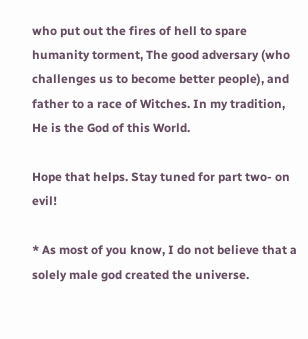who put out the fires of hell to spare humanity torment, The good adversary (who challenges us to become better people), and father to a race of Witches. In my tradition, He is the God of this World.

Hope that helps. Stay tuned for part two- on evil!

* As most of you know, I do not believe that a solely male god created the universe.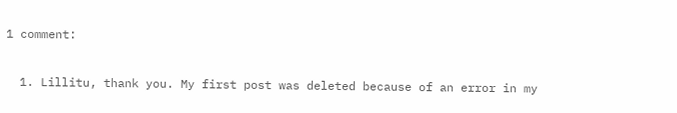1 comment:

  1. Lillitu, thank you. My first post was deleted because of an error in my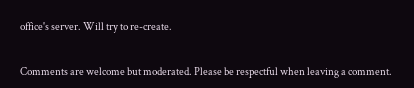office's server. Will try to re-create.


Comments are welcome but moderated. Please be respectful when leaving a comment.